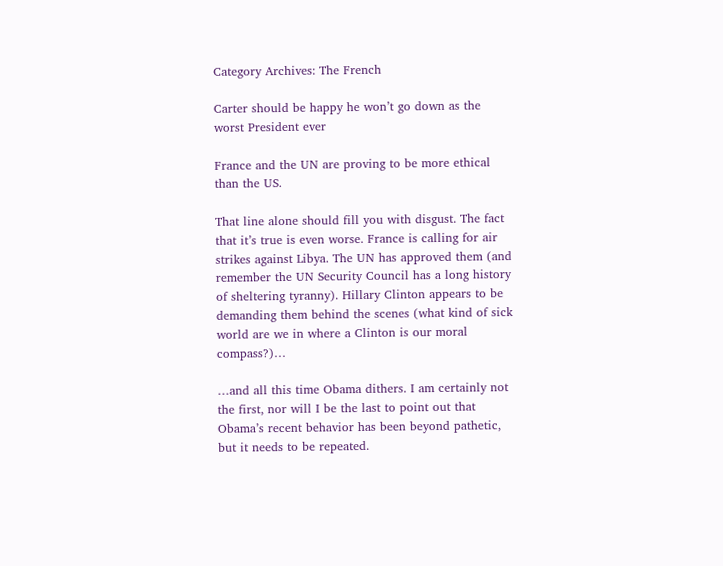Category Archives: The French

Carter should be happy he won’t go down as the worst President ever

France and the UN are proving to be more ethical than the US.

That line alone should fill you with disgust. The fact that it’s true is even worse. France is calling for air strikes against Libya. The UN has approved them (and remember the UN Security Council has a long history of sheltering tyranny). Hillary Clinton appears to be demanding them behind the scenes (what kind of sick world are we in where a Clinton is our moral compass?)…

…and all this time Obama dithers. I am certainly not the first, nor will I be the last to point out that Obama’s recent behavior has been beyond pathetic, but it needs to be repeated.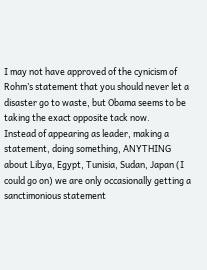I may not have approved of the cynicism of Rohm’s statement that you should never let a disaster go to waste, but Obama seems to be taking the exact opposite tack now.
Instead of appearing as leader, making a statement, doing something, ANYTHING about Libya, Egypt, Tunisia, Sudan, Japan (I could go on) we are only occasionally getting a sanctimonious statement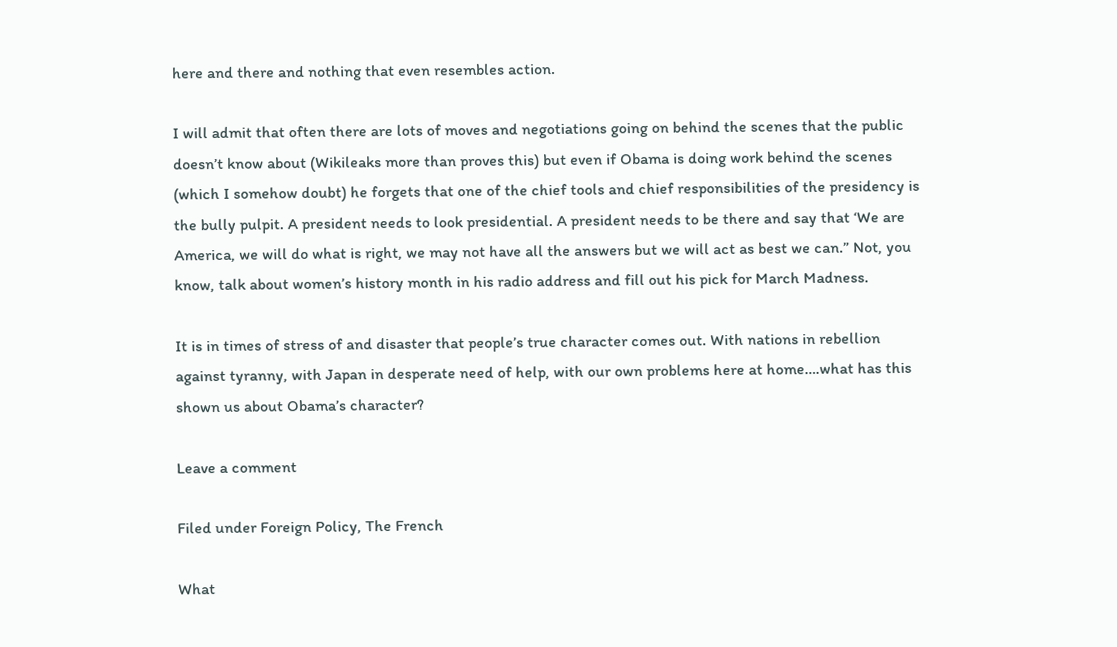here and there and nothing that even resembles action.

I will admit that often there are lots of moves and negotiations going on behind the scenes that the public doesn’t know about (Wikileaks more than proves this) but even if Obama is doing work behind the scenes (which I somehow doubt) he forgets that one of the chief tools and chief responsibilities of the presidency is the bully pulpit. A president needs to look presidential. A president needs to be there and say that ‘We are America, we will do what is right, we may not have all the answers but we will act as best we can.” Not, you know, talk about women’s history month in his radio address and fill out his pick for March Madness.

It is in times of stress of and disaster that people’s true character comes out. With nations in rebellion against tyranny, with Japan in desperate need of help, with our own problems here at home….what has this shown us about Obama’s character?

Leave a comment

Filed under Foreign Policy, The French

What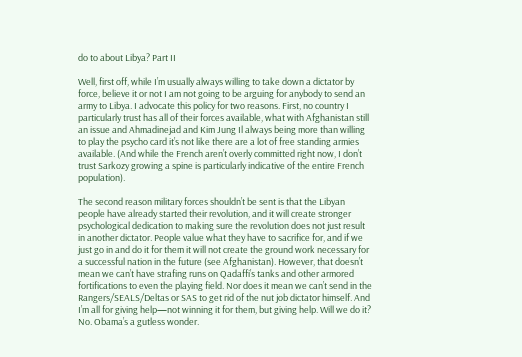do to about Libya? Part II

Well, first off, while I’m usually always willing to take down a dictator by force, believe it or not I am not going to be arguing for anybody to send an army to Libya. I advocate this policy for two reasons. First, no country I particularly trust has all of their forces available, what with Afghanistan still an issue and Ahmadinejad and Kim Jung Il always being more than willing to play the psycho card it’s not like there are a lot of free standing armies available. (And while the French aren’t overly committed right now, I don’t trust Sarkozy growing a spine is particularly indicative of the entire French population).

The second reason military forces shouldn’t be sent is that the Libyan people have already started their revolution, and it will create stronger psychological dedication to making sure the revolution does not just result in another dictator. People value what they have to sacrifice for, and if we just go in and do it for them it will not create the ground work necessary for a successful nation in the future (see Afghanistan). However, that doesn’t mean we can’t have strafing runs on Qadaffi’s tanks and other armored fortifications to even the playing field. Nor does it mean we can’t send in the Rangers/SEALS/Deltas or SAS to get rid of the nut job dictator himself. And I’m all for giving help—not winning it for them, but giving help. Will we do it? No. Obama’s a gutless wonder.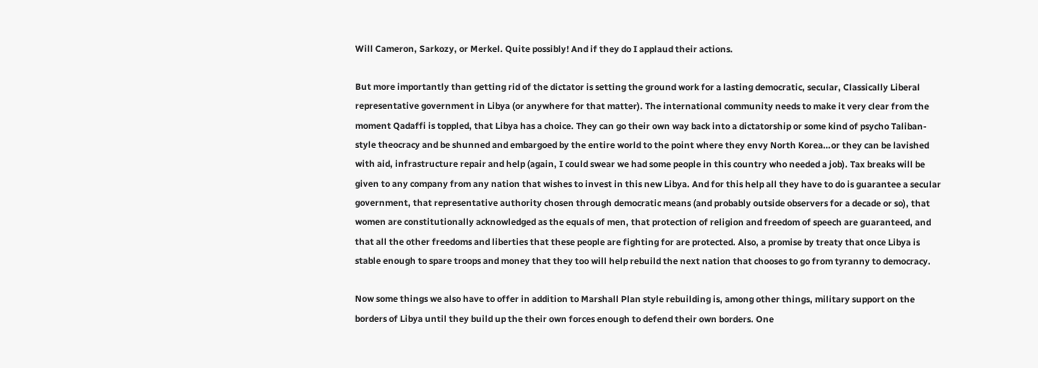Will Cameron, Sarkozy, or Merkel. Quite possibly! And if they do I applaud their actions.

But more importantly than getting rid of the dictator is setting the ground work for a lasting democratic, secular, Classically Liberal representative government in Libya (or anywhere for that matter). The international community needs to make it very clear from the moment Qadaffi is toppled, that Libya has a choice. They can go their own way back into a dictatorship or some kind of psycho Taliban-style theocracy and be shunned and embargoed by the entire world to the point where they envy North Korea…or they can be lavished with aid, infrastructure repair and help (again, I could swear we had some people in this country who needed a job). Tax breaks will be given to any company from any nation that wishes to invest in this new Libya. And for this help all they have to do is guarantee a secular government, that representative authority chosen through democratic means (and probably outside observers for a decade or so), that women are constitutionally acknowledged as the equals of men, that protection of religion and freedom of speech are guaranteed, and that all the other freedoms and liberties that these people are fighting for are protected. Also, a promise by treaty that once Libya is stable enough to spare troops and money that they too will help rebuild the next nation that chooses to go from tyranny to democracy.

Now some things we also have to offer in addition to Marshall Plan style rebuilding is, among other things, military support on the borders of Libya until they build up the their own forces enough to defend their own borders. One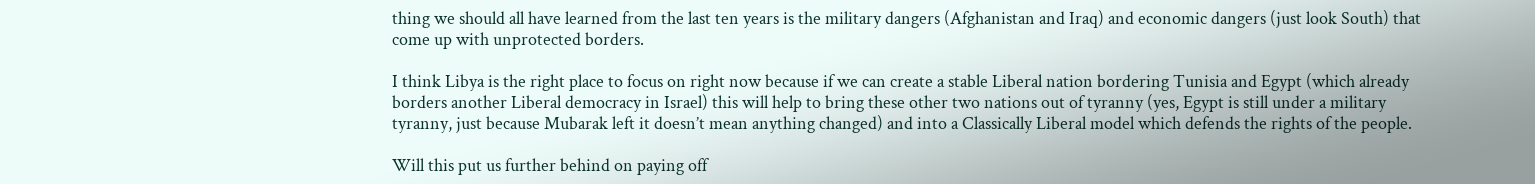thing we should all have learned from the last ten years is the military dangers (Afghanistan and Iraq) and economic dangers (just look South) that come up with unprotected borders.

I think Libya is the right place to focus on right now because if we can create a stable Liberal nation bordering Tunisia and Egypt (which already borders another Liberal democracy in Israel) this will help to bring these other two nations out of tyranny (yes, Egypt is still under a military tyranny, just because Mubarak left it doesn’t mean anything changed) and into a Classically Liberal model which defends the rights of the people.

Will this put us further behind on paying off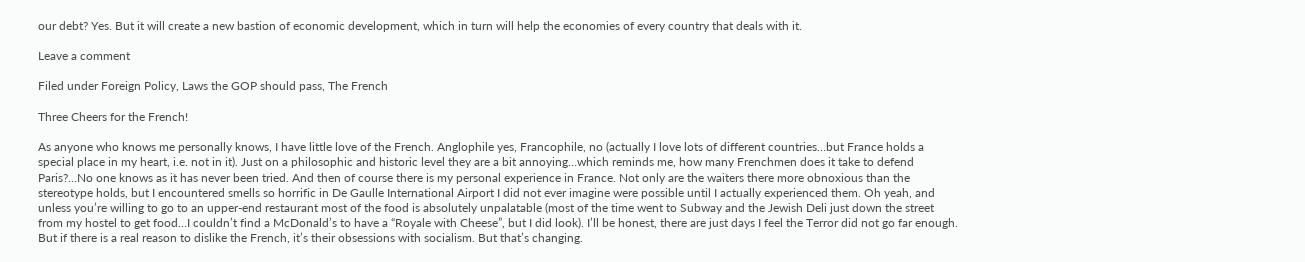our debt? Yes. But it will create a new bastion of economic development, which in turn will help the economies of every country that deals with it.

Leave a comment

Filed under Foreign Policy, Laws the GOP should pass, The French

Three Cheers for the French!

As anyone who knows me personally knows, I have little love of the French. Anglophile yes, Francophile, no (actually I love lots of different countries…but France holds a special place in my heart, i.e. not in it). Just on a philosophic and historic level they are a bit annoying…which reminds me, how many Frenchmen does it take to defend Paris?…No one knows as it has never been tried. And then of course there is my personal experience in France. Not only are the waiters there more obnoxious than the stereotype holds, but I encountered smells so horrific in De Gaulle International Airport I did not ever imagine were possible until I actually experienced them. Oh yeah, and unless you’re willing to go to an upper-end restaurant most of the food is absolutely unpalatable (most of the time went to Subway and the Jewish Deli just down the street from my hostel to get food…I couldn’t find a McDonald’s to have a “Royale with Cheese”, but I did look). I’ll be honest, there are just days I feel the Terror did not go far enough. But if there is a real reason to dislike the French, it’s their obsessions with socialism. But that’s changing.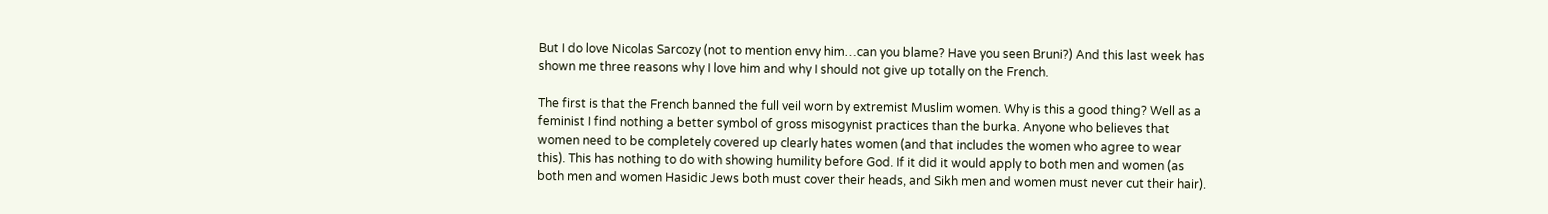But I do love Nicolas Sarcozy (not to mention envy him…can you blame? Have you seen Bruni?) And this last week has shown me three reasons why I love him and why I should not give up totally on the French.

The first is that the French banned the full veil worn by extremist Muslim women. Why is this a good thing? Well as a feminist I find nothing a better symbol of gross misogynist practices than the burka. Anyone who believes that women need to be completely covered up clearly hates women (and that includes the women who agree to wear this). This has nothing to do with showing humility before God. If it did it would apply to both men and women (as both men and women Hasidic Jews both must cover their heads, and Sikh men and women must never cut their hair).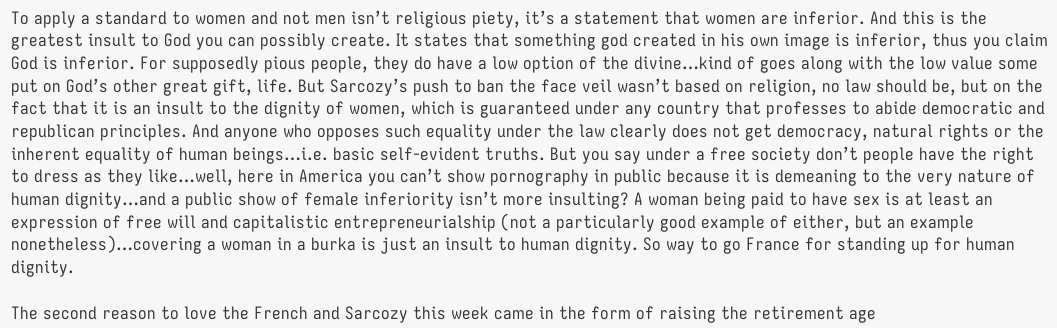To apply a standard to women and not men isn’t religious piety, it’s a statement that women are inferior. And this is the greatest insult to God you can possibly create. It states that something god created in his own image is inferior, thus you claim God is inferior. For supposedly pious people, they do have a low option of the divine…kind of goes along with the low value some put on God’s other great gift, life. But Sarcozy’s push to ban the face veil wasn’t based on religion, no law should be, but on the fact that it is an insult to the dignity of women, which is guaranteed under any country that professes to abide democratic and republican principles. And anyone who opposes such equality under the law clearly does not get democracy, natural rights or the inherent equality of human beings…i.e. basic self-evident truths. But you say under a free society don’t people have the right to dress as they like…well, here in America you can’t show pornography in public because it is demeaning to the very nature of human dignity…and a public show of female inferiority isn’t more insulting? A woman being paid to have sex is at least an expression of free will and capitalistic entrepreneurialship (not a particularly good example of either, but an example nonetheless)…covering a woman in a burka is just an insult to human dignity. So way to go France for standing up for human dignity.

The second reason to love the French and Sarcozy this week came in the form of raising the retirement age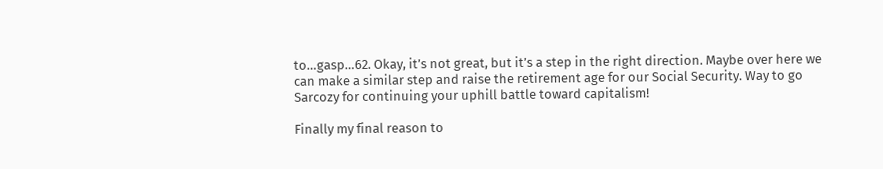to…gasp…62. Okay, it’s not great, but it’s a step in the right direction. Maybe over here we can make a similar step and raise the retirement age for our Social Security. Way to go Sarcozy for continuing your uphill battle toward capitalism!

Finally my final reason to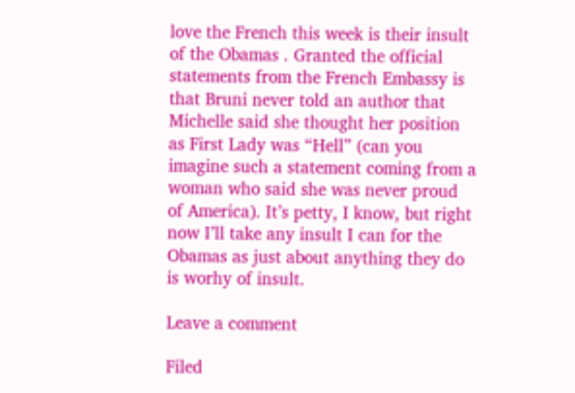love the French this week is their insult of the Obamas . Granted the official statements from the French Embassy is that Bruni never told an author that Michelle said she thought her position as First Lady was “Hell” (can you imagine such a statement coming from a woman who said she was never proud of America). It’s petty, I know, but right now I’ll take any insult I can for the Obamas as just about anything they do is worhy of insult.

Leave a comment

Filed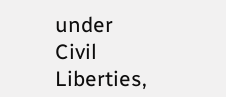under Civil Liberties,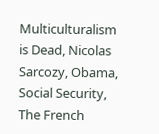Multiculturalism is Dead, Nicolas Sarcozy, Obama, Social Security, The French